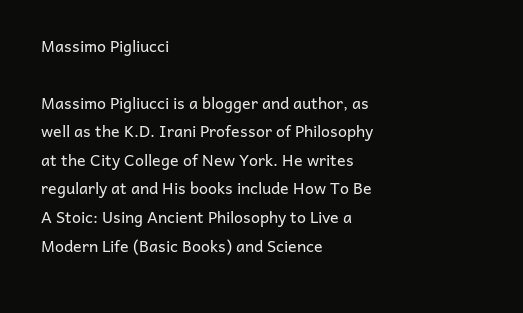Massimo Pigliucci

Massimo Pigliucci is a blogger and author, as well as the K.D. Irani Professor of Philosophy at the City College of New York. He writes regularly at and His books include How To Be A Stoic: Using Ancient Philosophy to Live a Modern Life (Basic Books) and Science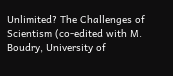Unlimited? The Challenges of Scientism (co-edited with M. Boudry, University of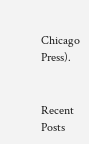Chicago Press).


Recent Posts